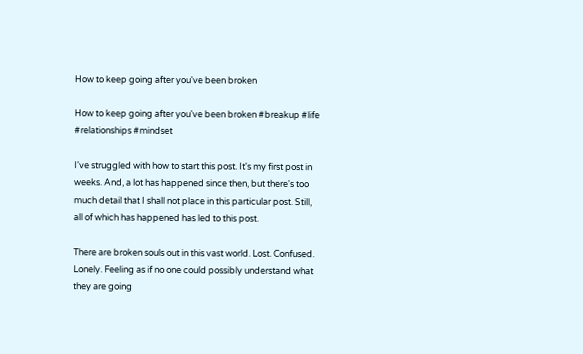How to keep going after you've been broken

How to keep going after you've been broken #breakup #life #relationships #mindset

I've struggled with how to start this post. It's my first post in weeks. And, a lot has happened since then, but there's too much detail that I shall not place in this particular post. Still, all of which has happened has led to this post.

There are broken souls out in this vast world. Lost. Confused. Lonely. Feeling as if no one could possibly understand what they are going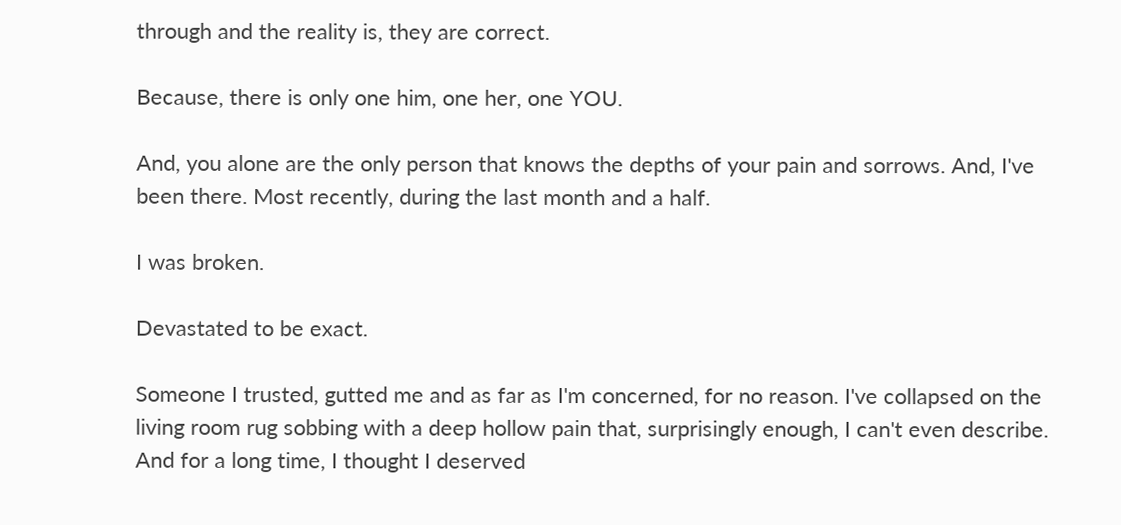through and the reality is, they are correct.

Because, there is only one him, one her, one YOU.

And, you alone are the only person that knows the depths of your pain and sorrows. And, I've been there. Most recently, during the last month and a half.

I was broken.

Devastated to be exact.

Someone I trusted, gutted me and as far as I'm concerned, for no reason. I've collapsed on the living room rug sobbing with a deep hollow pain that, surprisingly enough, I can't even describe. And for a long time, I thought I deserved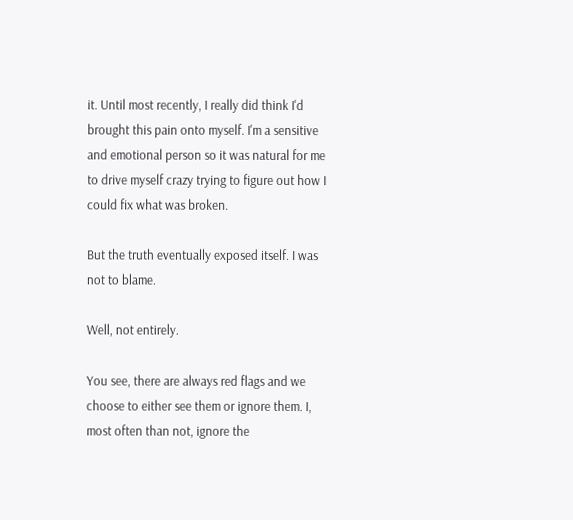it. Until most recently, I really did think I'd brought this pain onto myself. I'm a sensitive and emotional person so it was natural for me to drive myself crazy trying to figure out how I could fix what was broken.

But the truth eventually exposed itself. I was not to blame.

Well, not entirely.

You see, there are always red flags and we choose to either see them or ignore them. I, most often than not, ignore the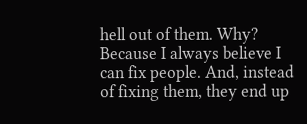hell out of them. Why? Because I always believe I can fix people. And, instead of fixing them, they end up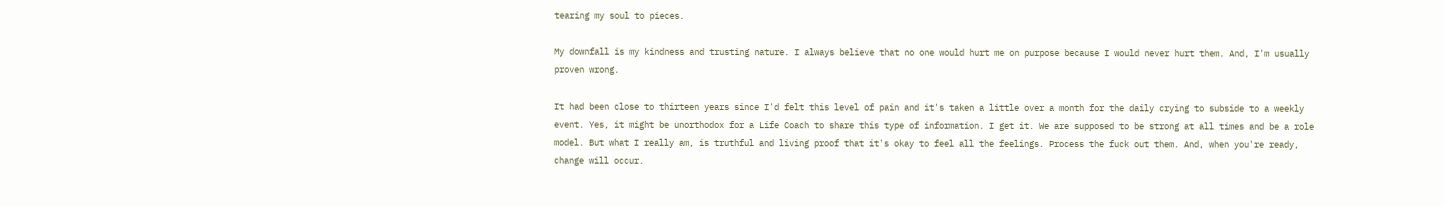tearing my soul to pieces.

My downfall is my kindness and trusting nature. I always believe that no one would hurt me on purpose because I would never hurt them. And, I'm usually proven wrong.

It had been close to thirteen years since I'd felt this level of pain and it's taken a little over a month for the daily crying to subside to a weekly event. Yes, it might be unorthodox for a Life Coach to share this type of information. I get it. We are supposed to be strong at all times and be a role model. But what I really am, is truthful and living proof that it's okay to feel all the feelings. Process the fuck out them. And, when you're ready, change will occur.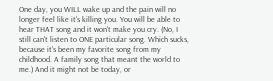One day, you WILL wake up and the pain will no longer feel like it's killing you. You will be able to hear THAT song and it won't make you cry. (No, I still can't listen to ONE particular song. Which sucks, because it's been my favorite song from my childhood. A family song that meant the world to me.) And it might not be today, or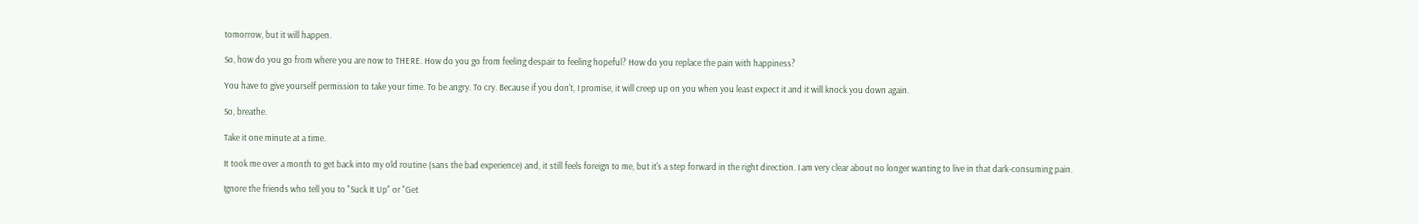tomorrow, but it will happen.

So, how do you go from where you are now to THERE. How do you go from feeling despair to feeling hopeful? How do you replace the pain with happiness?

You have to give yourself permission to take your time. To be angry. To cry. Because if you don't, I promise, it will creep up on you when you least expect it and it will knock you down again.

So, breathe.

Take it one minute at a time.

It took me over a month to get back into my old routine (sans the bad experience) and, it still feels foreign to me, but it's a step forward in the right direction. I am very clear about no longer wanting to live in that dark-consuming pain.

Ignore the friends who tell you to "Suck It Up" or "Get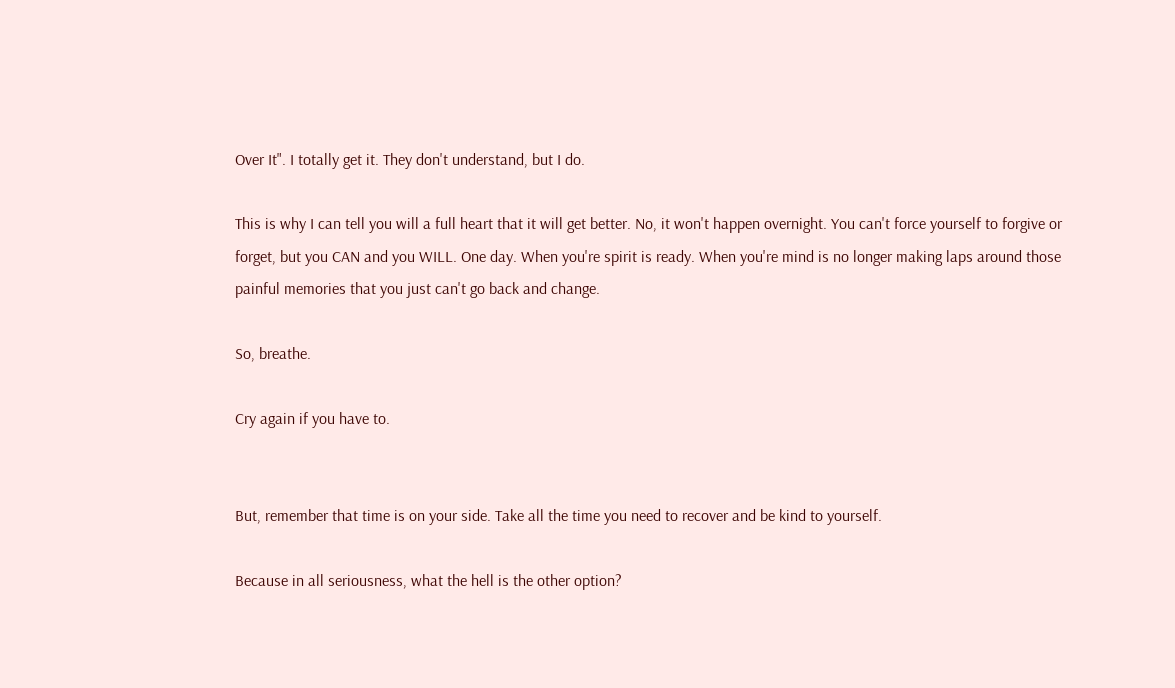Over It". I totally get it. They don't understand, but I do.

This is why I can tell you will a full heart that it will get better. No, it won't happen overnight. You can't force yourself to forgive or forget, but you CAN and you WILL. One day. When you're spirit is ready. When you're mind is no longer making laps around those painful memories that you just can't go back and change.

So, breathe.

Cry again if you have to.


But, remember that time is on your side. Take all the time you need to recover and be kind to yourself.

Because in all seriousness, what the hell is the other option?